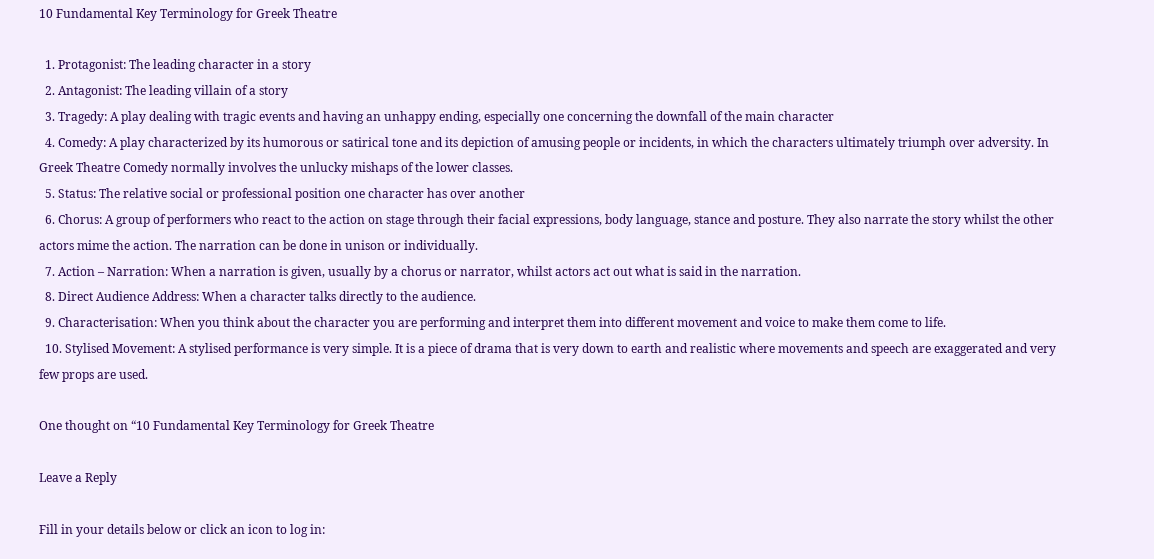10 Fundamental Key Terminology for Greek Theatre

  1. Protagonist: The leading character in a story
  2. Antagonist: The leading villain of a story
  3. Tragedy: A play dealing with tragic events and having an unhappy ending, especially one concerning the downfall of the main character
  4. Comedy: A play characterized by its humorous or satirical tone and its depiction of amusing people or incidents, in which the characters ultimately triumph over adversity. In Greek Theatre Comedy normally involves the unlucky mishaps of the lower classes.
  5. Status: The relative social or professional position one character has over another
  6. Chorus: A group of performers who react to the action on stage through their facial expressions, body language, stance and posture. They also narrate the story whilst the other actors mime the action. The narration can be done in unison or individually.
  7. Action – Narration: When a narration is given, usually by a chorus or narrator, whilst actors act out what is said in the narration.
  8. Direct Audience Address: When a character talks directly to the audience.
  9. Characterisation: When you think about the character you are performing and interpret them into different movement and voice to make them come to life.
  10. Stylised Movement: A stylised performance is very simple. It is a piece of drama that is very down to earth and realistic where movements and speech are exaggerated and very few props are used.

One thought on “10 Fundamental Key Terminology for Greek Theatre

Leave a Reply

Fill in your details below or click an icon to log in: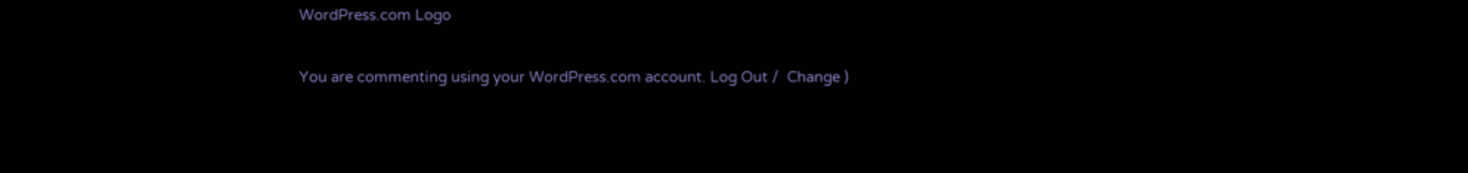WordPress.com Logo

You are commenting using your WordPress.com account. Log Out /  Change )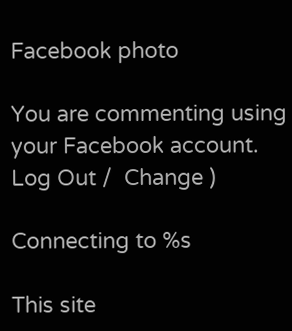Facebook photo

You are commenting using your Facebook account. Log Out /  Change )

Connecting to %s

This site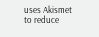uses Akismet to reduce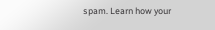spam. Learn how your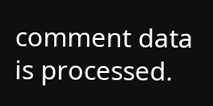comment data is processed.